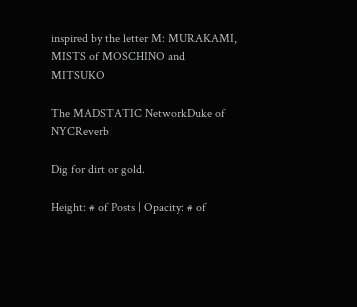inspired by the letter M: MURAKAMI, MISTS of MOSCHINO and MITSUKO

The MADSTATIC NetworkDuke of NYCReverb

Dig for dirt or gold.

Height: # of Posts | Opacity: # of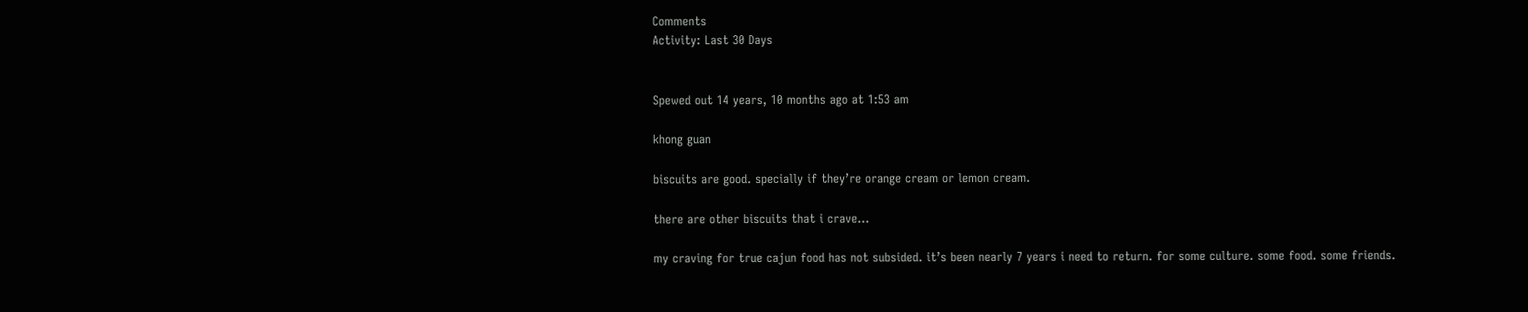Comments
Activity: Last 30 Days


Spewed out 14 years, 10 months ago at 1:53 am

khong guan

biscuits are good. specially if they’re orange cream or lemon cream.

there are other biscuits that i crave…

my craving for true cajun food has not subsided. it’s been nearly 7 years i need to return. for some culture. some food. some friends.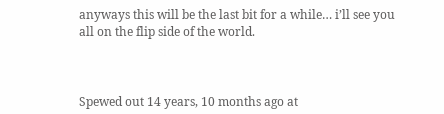anyways this will be the last bit for a while… i’ll see you all on the flip side of the world.



Spewed out 14 years, 10 months ago at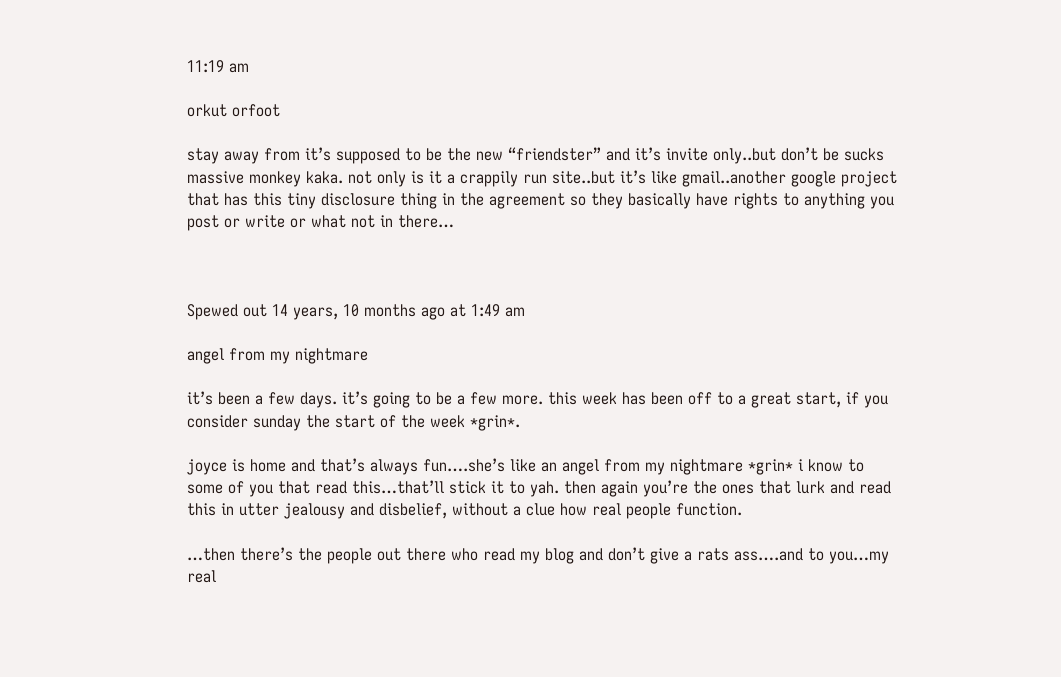11:19 am

orkut orfoot

stay away from it’s supposed to be the new “friendster” and it’s invite only..but don’t be sucks massive monkey kaka. not only is it a crappily run site..but it’s like gmail..another google project that has this tiny disclosure thing in the agreement so they basically have rights to anything you post or write or what not in there…



Spewed out 14 years, 10 months ago at 1:49 am

angel from my nightmare

it’s been a few days. it’s going to be a few more. this week has been off to a great start, if you consider sunday the start of the week *grin*.

joyce is home and that’s always fun….she’s like an angel from my nightmare *grin* i know to some of you that read this…that’ll stick it to yah. then again you’re the ones that lurk and read this in utter jealousy and disbelief, without a clue how real people function.

…then there’s the people out there who read my blog and don’t give a rats ass….and to you…my real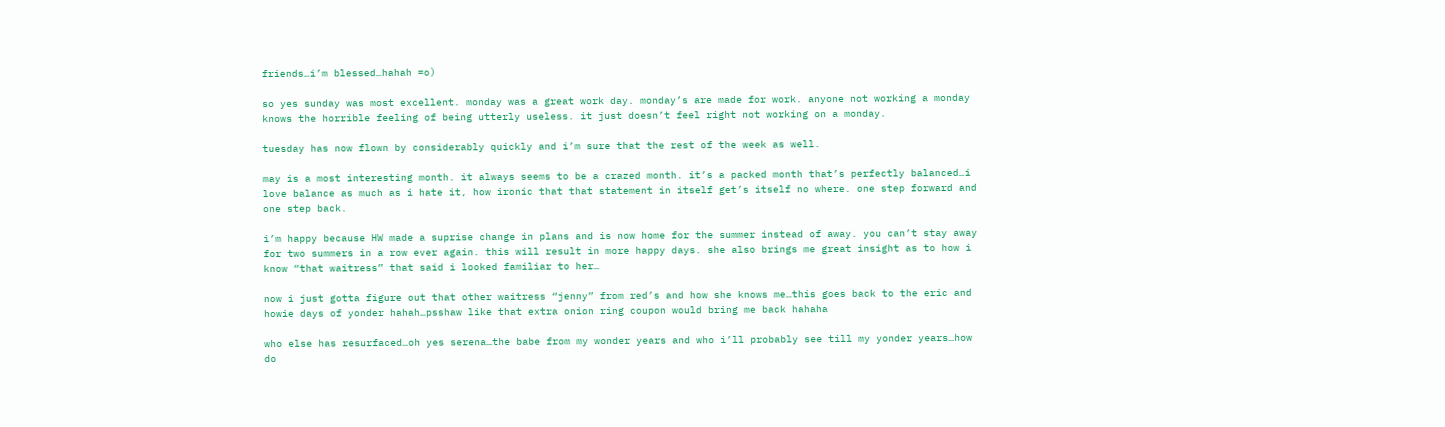friends…i’m blessed…hahah =o)

so yes sunday was most excellent. monday was a great work day. monday’s are made for work. anyone not working a monday knows the horrible feeling of being utterly useless. it just doesn’t feel right not working on a monday.

tuesday has now flown by considerably quickly and i’m sure that the rest of the week as well.

may is a most interesting month. it always seems to be a crazed month. it’s a packed month that’s perfectly balanced…i love balance as much as i hate it, how ironic that that statement in itself get’s itself no where. one step forward and one step back.

i’m happy because HW made a suprise change in plans and is now home for the summer instead of away. you can’t stay away for two summers in a row ever again. this will result in more happy days. she also brings me great insight as to how i know “that waitress” that said i looked familiar to her…

now i just gotta figure out that other waitress “jenny” from red’s and how she knows me…this goes back to the eric and howie days of yonder hahah…psshaw like that extra onion ring coupon would bring me back hahaha

who else has resurfaced…oh yes serena…the babe from my wonder years and who i’ll probably see till my yonder years…how do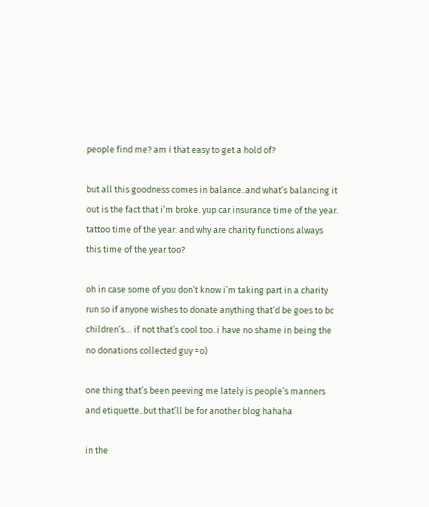people find me? am i that easy to get a hold of?

but all this goodness comes in balance..and what’s balancing it out is the fact that i’m broke. yup car insurance time of the year. tattoo time of the year. and why are charity functions always this time of the year too?

oh in case some of you don’t know i’m taking part in a charity run so if anyone wishes to donate anything that’d be goes to bc children’s… if not that’s cool too..i have no shame in being the no donations collected guy =o)

one thing that’s been peeving me lately is people’s manners and etiquette..but that’ll be for another blog hahaha

in the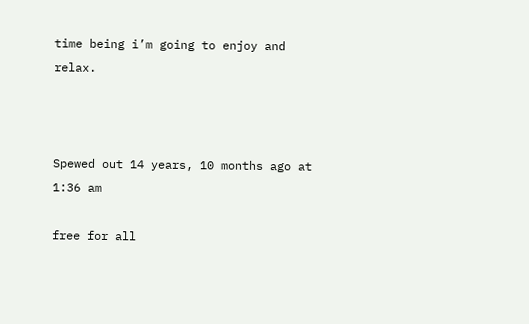time being i’m going to enjoy and relax.



Spewed out 14 years, 10 months ago at 1:36 am

free for all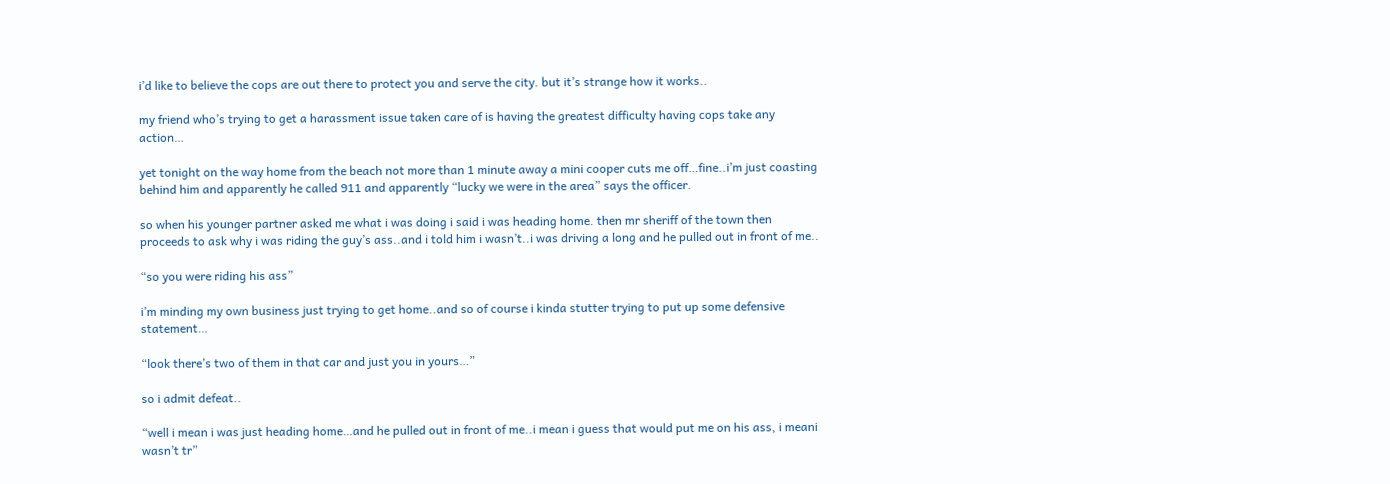i’d like to believe the cops are out there to protect you and serve the city. but it’s strange how it works..

my friend who’s trying to get a harassment issue taken care of is having the greatest difficulty having cops take any action…

yet tonight on the way home from the beach not more than 1 minute away a mini cooper cuts me off…fine..i’m just coasting behind him and apparently he called 911 and apparently “lucky we were in the area” says the officer.

so when his younger partner asked me what i was doing i said i was heading home. then mr sheriff of the town then proceeds to ask why i was riding the guy’s ass..and i told him i wasn’t..i was driving a long and he pulled out in front of me..

“so you were riding his ass”

i’m minding my own business just trying to get home..and so of course i kinda stutter trying to put up some defensive statement…

“look there’s two of them in that car and just you in yours…”

so i admit defeat..

“well i mean i was just heading home…and he pulled out in front of me..i mean i guess that would put me on his ass, i meani wasn’t tr”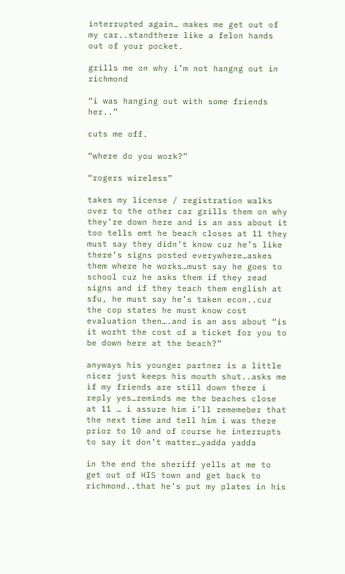interrupted again… makes me get out of my car..standthere like a felon hands out of your pocket.

grills me on why i’m not hangng out in richmond

“i was hanging out with some friends her..”

cuts me off.

“where do you work?”

“rogers wireless”

takes my license / registration walks over to the other car grills them on why they’re down here and is an ass about it too tells emt he beach closes at 11 they must say they didn’t know cuz he’s like there’s signs posted everywhere…askes them where he works…must say he goes to school cuz he asks them if they read signs and if they teach them english at sfu, he must say he’s taken econ..cuz the cop states he must know cost evaluation then….and is an ass about “is it worht the cost of a ticket for you to be down here at the beach?”

anyways his younger partner is a little nicer just keeps his mouth shut..asks me if my friends are still down there i reply yes…reminds me the beaches close at 11 … i assure him i’ll rememeber that the next time and tell him i was there prior to 10 and of course he interrupts to say it don’t matter…yadda yadda

in the end the sheriff yells at me to get out of HIS town and get back to richmond..that he’s put my plates in his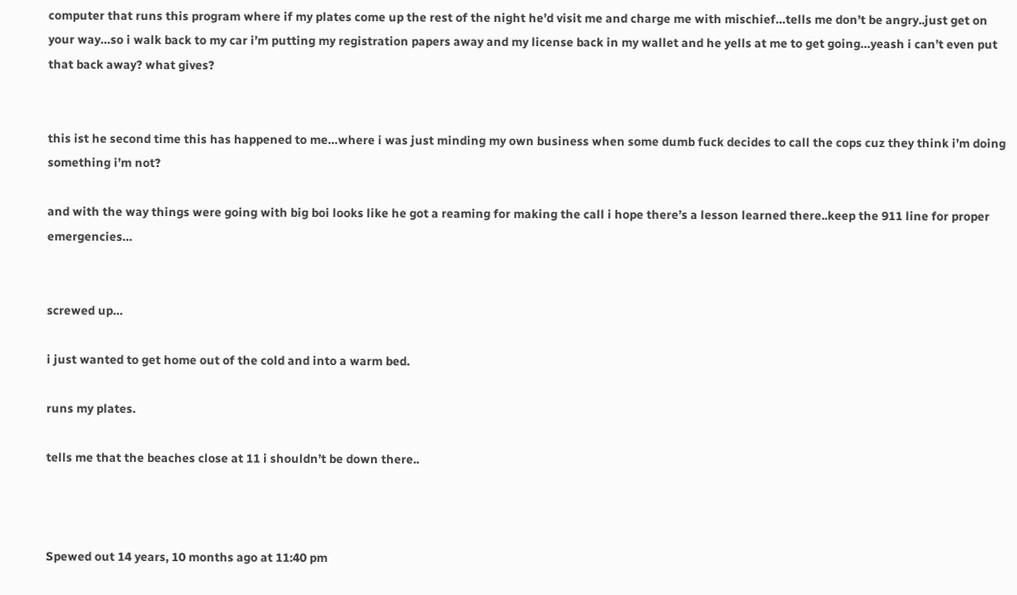computer that runs this program where if my plates come up the rest of the night he’d visit me and charge me with mischief…tells me don’t be angry..just get on your way…so i walk back to my car i’m putting my registration papers away and my license back in my wallet and he yells at me to get going…yeash i can’t even put that back away? what gives?


this ist he second time this has happened to me…where i was just minding my own business when some dumb fuck decides to call the cops cuz they think i’m doing something i’m not?

and with the way things were going with big boi looks like he got a reaming for making the call i hope there’s a lesson learned there..keep the 911 line for proper emergencies…


screwed up…

i just wanted to get home out of the cold and into a warm bed.

runs my plates.

tells me that the beaches close at 11 i shouldn’t be down there..



Spewed out 14 years, 10 months ago at 11:40 pm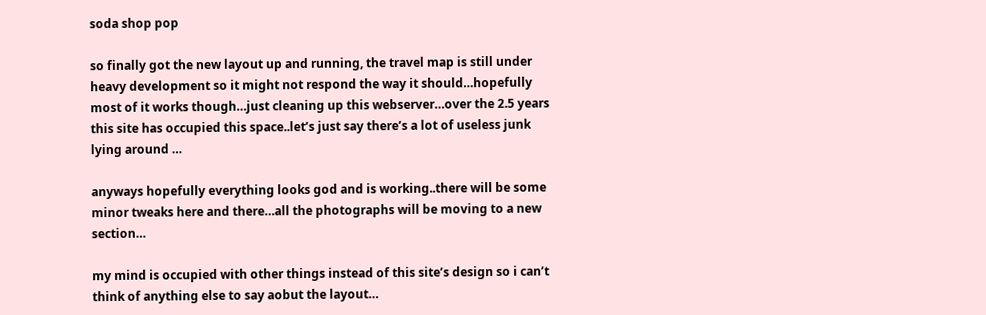soda shop pop

so finally got the new layout up and running, the travel map is still under heavy development so it might not respond the way it should…hopefully most of it works though…just cleaning up this webserver…over the 2.5 years this site has occupied this space..let’s just say there’s a lot of useless junk lying around …

anyways hopefully everything looks god and is working..there will be some minor tweaks here and there…all the photographs will be moving to a new section…

my mind is occupied with other things instead of this site’s design so i can’t think of anything else to say aobut the layout…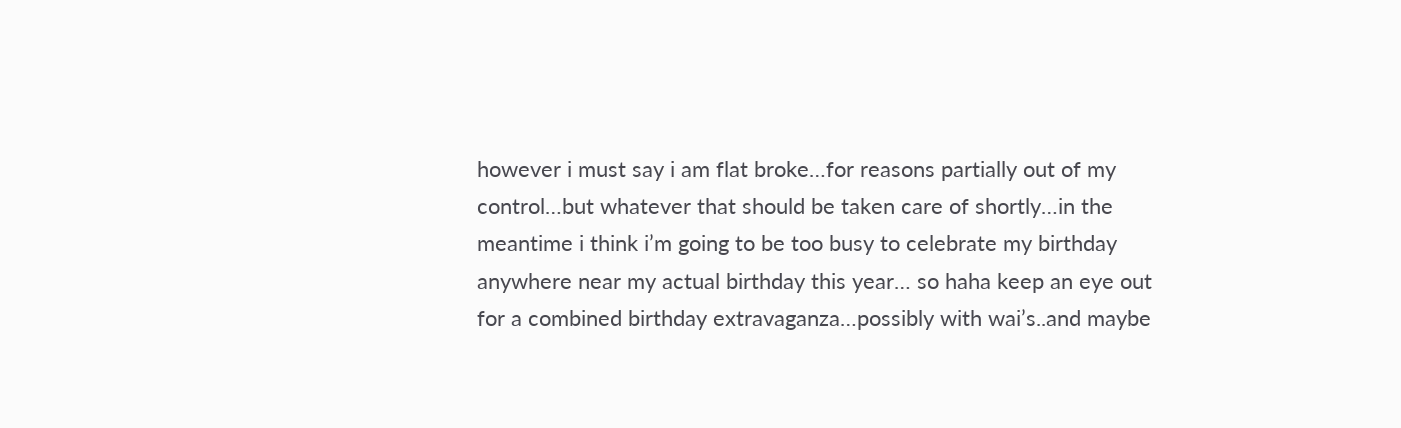however i must say i am flat broke…for reasons partially out of my control…but whatever that should be taken care of shortly…in the meantime i think i’m going to be too busy to celebrate my birthday anywhere near my actual birthday this year… so haha keep an eye out for a combined birthday extravaganza…possibly with wai’s..and maybe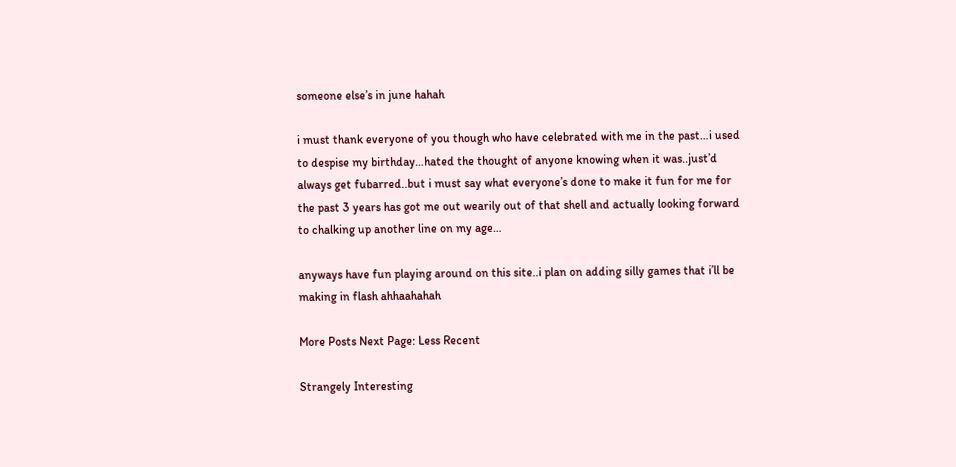someone else’s in june hahah

i must thank everyone of you though who have celebrated with me in the past…i used to despise my birthday…hated the thought of anyone knowing when it was..just’d always get fubarred..but i must say what everyone’s done to make it fun for me for the past 3 years has got me out wearily out of that shell and actually looking forward to chalking up another line on my age…

anyways have fun playing around on this site..i plan on adding silly games that i’ll be making in flash ahhaahahah

More Posts Next Page: Less Recent

Strangely Interesting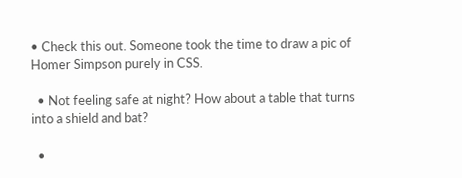• Check this out. Someone took the time to draw a pic of Homer Simpson purely in CSS.

  • Not feeling safe at night? How about a table that turns into a shield and bat?

  •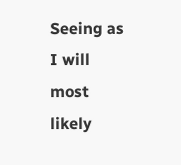Seeing as I will most likely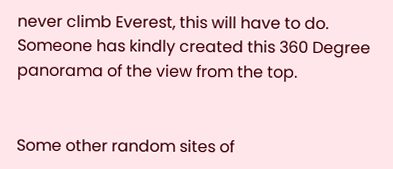never climb Everest, this will have to do.  Someone has kindly created this 360 Degree panorama of the view from the top.


Some other random sites of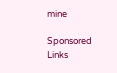mine

Sponsored Links